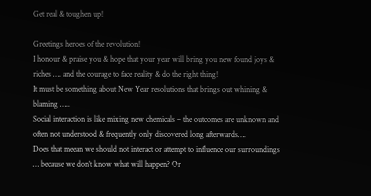Get real & toughen up!

Greetings heroes of the revolution!
I honour & praise you & hope that your year will bring you new found joys & riches …. and the courage to face reality & do the right thing!
It must be something about New Year resolutions that brings out whining & blaming …..
Social interaction is like mixing new chemicals – the outcomes are unknown and often not understood & frequently only discovered long afterwards….
Does that meean we should not interact or attempt to influence our surroundings … because we don’t know what will happen? Or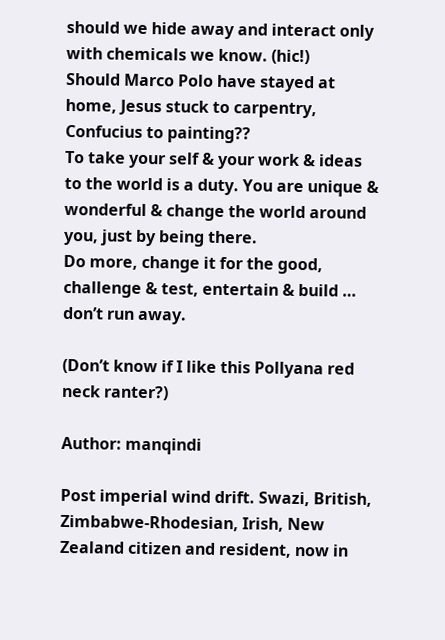should we hide away and interact only with chemicals we know. (hic!)
Should Marco Polo have stayed at home, Jesus stuck to carpentry, Confucius to painting??
To take your self & your work & ideas to the world is a duty. You are unique & wonderful & change the world around you, just by being there.
Do more, change it for the good, challenge & test, entertain & build … don’t run away.

(Don’t know if I like this Pollyana red neck ranter?)

Author: manqindi

Post imperial wind drift. Swazi, British, Zimbabwe-Rhodesian, Irish, New Zealand citizen and resident, now in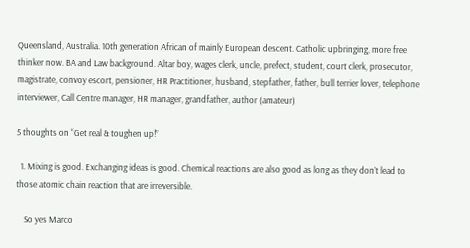Queensland, Australia. 10th generation African of mainly European descent. Catholic upbringing, more free thinker now. BA and Law background. Altar boy, wages clerk, uncle, prefect, student, court clerk, prosecutor, magistrate, convoy escort, pensioner, HR Practitioner, husband, stepfather, father, bull terrier lover, telephone interviewer, Call Centre manager, HR manager, grandfather, author (amateur)

5 thoughts on “Get real & toughen up!”

  1. Mixing is good. Exchanging ideas is good. Chemical reactions are also good as long as they don’t lead to those atomic chain reaction that are irreversible.

    So yes Marco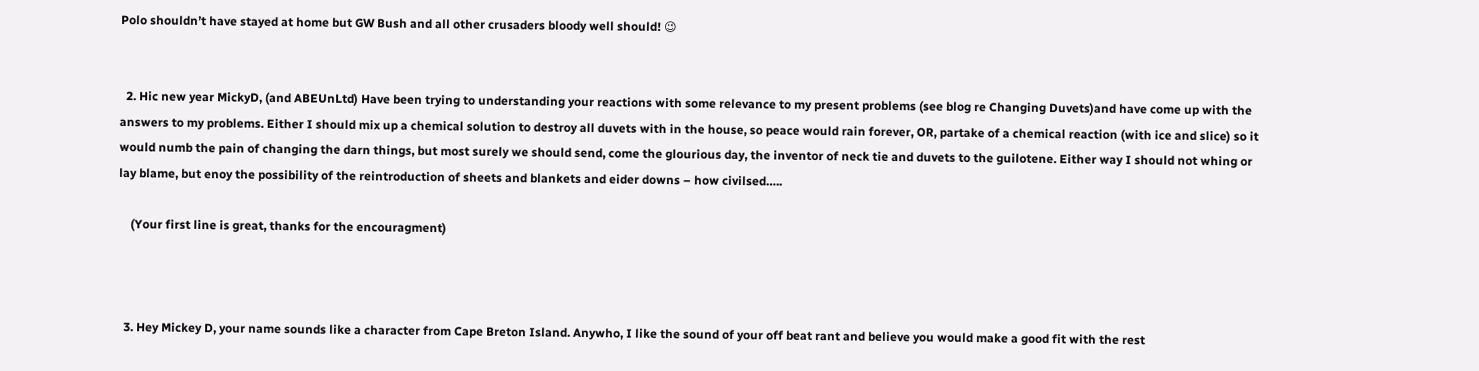Polo shouldn’t have stayed at home but GW Bush and all other crusaders bloody well should! 😉


  2. Hic new year MickyD, (and ABEUnLtd) Have been trying to understanding your reactions with some relevance to my present problems (see blog re Changing Duvets)and have come up with the answers to my problems. Either I should mix up a chemical solution to destroy all duvets with in the house, so peace would rain forever, OR, partake of a chemical reaction (with ice and slice) so it would numb the pain of changing the darn things, but most surely we should send, come the glourious day, the inventor of neck tie and duvets to the guilotene. Either way I should not whing or lay blame, but enoy the possibility of the reintroduction of sheets and blankets and eider downs – how civilsed…..

    (Your first line is great, thanks for the encouragment)



  3. Hey Mickey D, your name sounds like a character from Cape Breton Island. Anywho, I like the sound of your off beat rant and believe you would make a good fit with the rest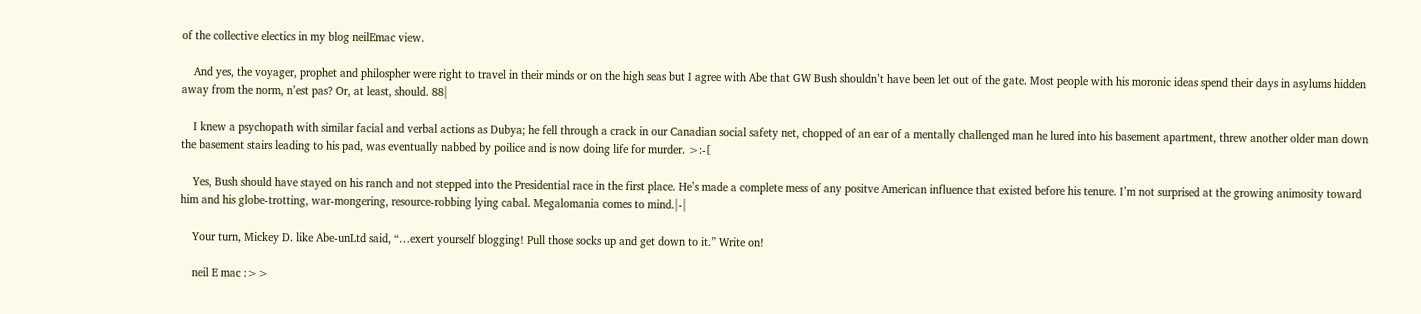of the collective electics in my blog neilEmac view.

    And yes, the voyager, prophet and philospher were right to travel in their minds or on the high seas but I agree with Abe that GW Bush shouldn’t have been let out of the gate. Most people with his moronic ideas spend their days in asylums hidden away from the norm, n’est pas? Or, at least, should. 88|

    I knew a psychopath with similar facial and verbal actions as Dubya; he fell through a crack in our Canadian social safety net, chopped of an ear of a mentally challenged man he lured into his basement apartment, threw another older man down the basement stairs leading to his pad, was eventually nabbed by poilice and is now doing life for murder. >:-[

    Yes, Bush should have stayed on his ranch and not stepped into the Presidential race in the first place. He’s made a complete mess of any positve American influence that existed before his tenure. I’m not surprised at the growing animosity toward him and his globe-trotting, war-mongering, resource-robbing lying cabal. Megalomania comes to mind.|-|

    Your turn, Mickey D. like Abe-unLtd said, “…exert yourself blogging! Pull those socks up and get down to it.” Write on!

    neil E mac :>>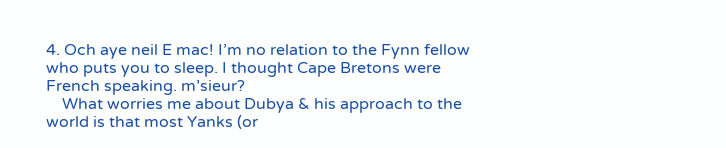4. Och aye neil E mac! I’m no relation to the Fynn fellow who puts you to sleep. I thought Cape Bretons were French speaking. m’sieur?
    What worries me about Dubya & his approach to the world is that most Yanks (or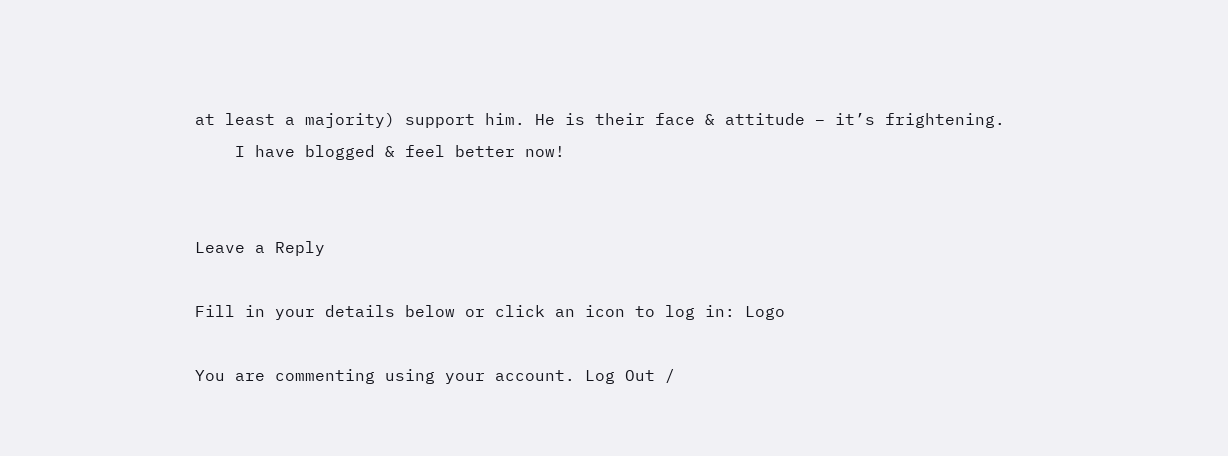at least a majority) support him. He is their face & attitude – it’s frightening.
    I have blogged & feel better now!


Leave a Reply

Fill in your details below or click an icon to log in: Logo

You are commenting using your account. Log Out /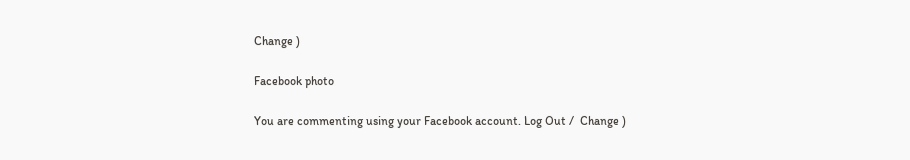Change )

Facebook photo

You are commenting using your Facebook account. Log Out /  Change )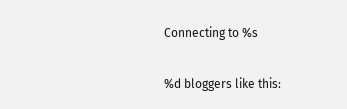Connecting to %s

%d bloggers like this: